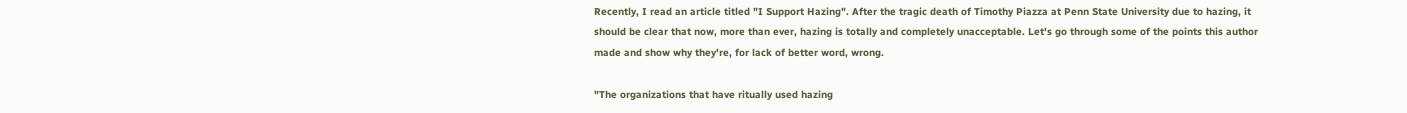Recently, I read an article titled "I Support Hazing". After the tragic death of Timothy Piazza at Penn State University due to hazing, it should be clear that now, more than ever, hazing is totally and completely unacceptable. Let's go through some of the points this author made and show why they're, for lack of better word, wrong.

"The organizations that have ritually used hazing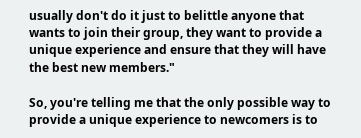usually don't do it just to belittle anyone that wants to join their group, they want to provide a unique experience and ensure that they will have the best new members."

So, you're telling me that the only possible way to provide a unique experience to newcomers is to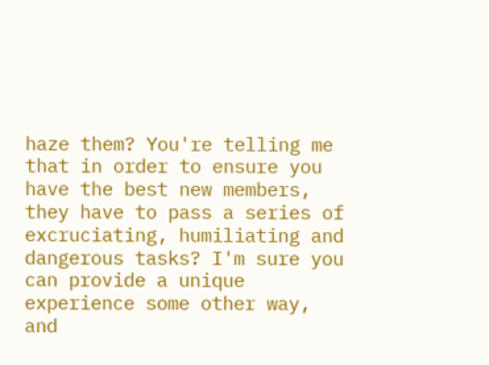haze them? You're telling me that in order to ensure you have the best new members, they have to pass a series of excruciating, humiliating and dangerous tasks? I'm sure you can provide a unique experience some other way, and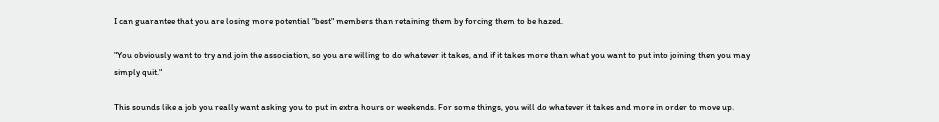I can guarantee that you are losing more potential "best" members than retaining them by forcing them to be hazed.

"You obviously want to try and join the association, so you are willing to do whatever it takes, and if it takes more than what you want to put into joining then you may simply quit."

This sounds like a job you really want asking you to put in extra hours or weekends. For some things, you will do whatever it takes and more in order to move up.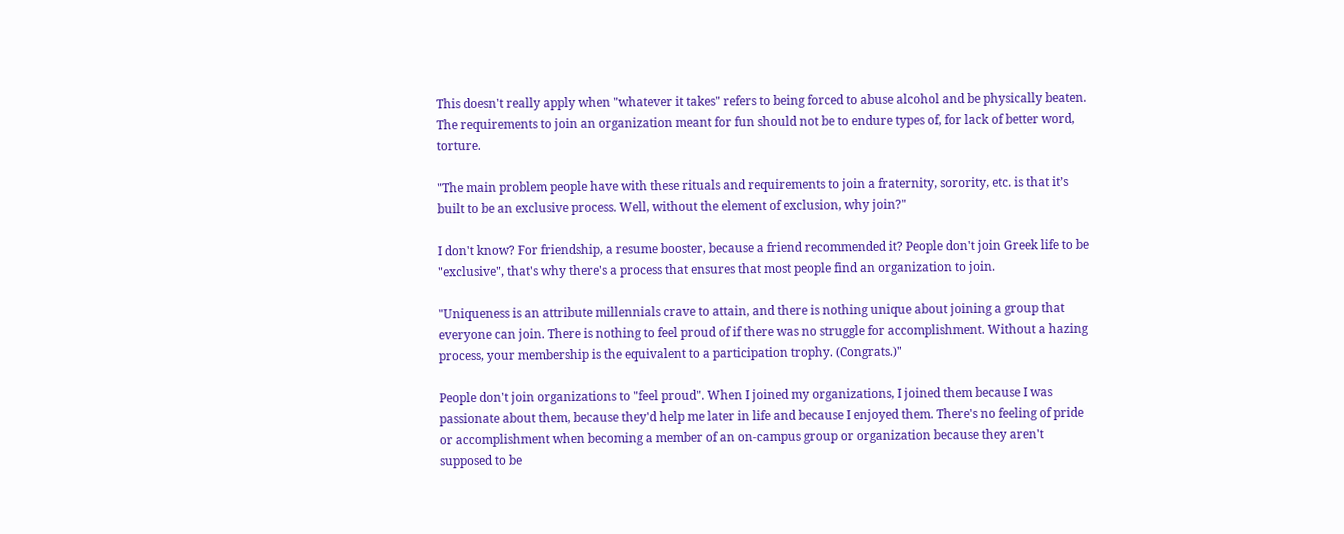This doesn't really apply when "whatever it takes" refers to being forced to abuse alcohol and be physically beaten. The requirements to join an organization meant for fun should not be to endure types of, for lack of better word, torture.

"The main problem people have with these rituals and requirements to join a fraternity, sorority, etc. is that it’s built to be an exclusive process. Well, without the element of exclusion, why join?"

I don't know? For friendship, a resume booster, because a friend recommended it? People don't join Greek life to be "exclusive", that's why there's a process that ensures that most people find an organization to join.

"Uniqueness is an attribute millennials crave to attain, and there is nothing unique about joining a group that everyone can join. There is nothing to feel proud of if there was no struggle for accomplishment. Without a hazing process, your membership is the equivalent to a participation trophy. (Congrats.)"

People don't join organizations to "feel proud". When I joined my organizations, I joined them because I was passionate about them, because they'd help me later in life and because I enjoyed them. There's no feeling of pride or accomplishment when becoming a member of an on-campus group or organization because they aren't supposed to be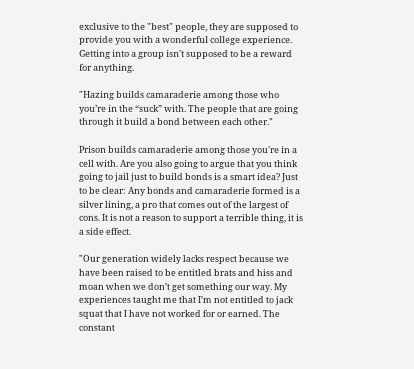exclusive to the "best" people, they are supposed to provide you with a wonderful college experience. Getting into a group isn't supposed to be a reward for anything.

"Hazing builds camaraderie among those who you’re in the “suck” with. The people that are going through it build a bond between each other."

Prison builds camaraderie among those you're in a cell with. Are you also going to argue that you think going to jail just to build bonds is a smart idea? Just to be clear: Any bonds and camaraderie formed is a silver lining, a pro that comes out of the largest of cons. It is not a reason to support a terrible thing, it is a side effect.

"Our generation widely lacks respect because we have been raised to be entitled brats and hiss and moan when we don’t get something our way. My experiences taught me that I’m not entitled to jack squat that I have not worked for or earned. The constant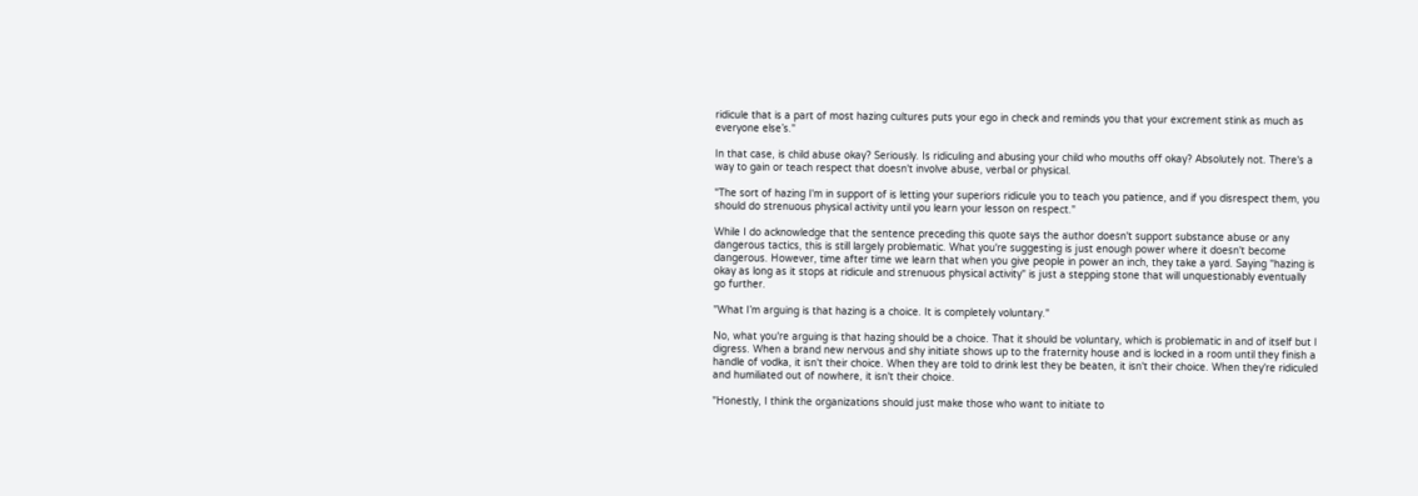ridicule that is a part of most hazing cultures puts your ego in check and reminds you that your excrement stink as much as everyone else’s."

In that case, is child abuse okay? Seriously. Is ridiculing and abusing your child who mouths off okay? Absolutely not. There's a way to gain or teach respect that doesn't involve abuse, verbal or physical.

"The sort of hazing I'm in support of is letting your superiors ridicule you to teach you patience, and if you disrespect them, you should do strenuous physical activity until you learn your lesson on respect."

While I do acknowledge that the sentence preceding this quote says the author doesn't support substance abuse or any dangerous tactics, this is still largely problematic. What you're suggesting is just enough power where it doesn't become dangerous. However, time after time we learn that when you give people in power an inch, they take a yard. Saying "hazing is okay as long as it stops at ridicule and strenuous physical activity" is just a stepping stone that will unquestionably eventually go further.

"What I’m arguing is that hazing is a choice. It is completely voluntary."

No, what you're arguing is that hazing should be a choice. That it should be voluntary, which is problematic in and of itself but I digress. When a brand new nervous and shy initiate shows up to the fraternity house and is locked in a room until they finish a handle of vodka, it isn't their choice. When they are told to drink lest they be beaten, it isn't their choice. When they're ridiculed and humiliated out of nowhere, it isn't their choice.

"Honestly, I think the organizations should just make those who want to initiate to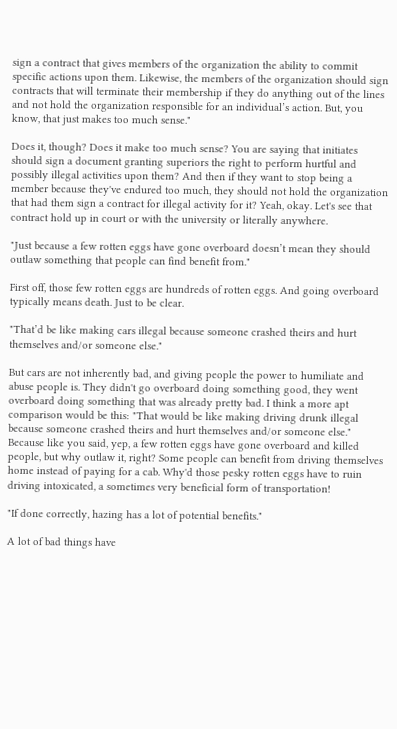sign a contract that gives members of the organization the ability to commit specific actions upon them. Likewise, the members of the organization should sign contracts that will terminate their membership if they do anything out of the lines and not hold the organization responsible for an individual’s action. But, you know, that just makes too much sense."

Does it, though? Does it make too much sense? You are saying that initiates should sign a document granting superiors the right to perform hurtful and possibly illegal activities upon them? And then if they want to stop being a member because they've endured too much, they should not hold the organization that had them sign a contract for illegal activity for it? Yeah, okay. Let's see that contract hold up in court or with the university or literally anywhere.

"Just because a few rotten eggs have gone overboard doesn’t mean they should outlaw something that people can find benefit from."

First off, those few rotten eggs are hundreds of rotten eggs. And going overboard typically means death. Just to be clear.

"That’d be like making cars illegal because someone crashed theirs and hurt themselves and/or someone else."

But cars are not inherently bad, and giving people the power to humiliate and abuse people is. They didn't go overboard doing something good, they went overboard doing something that was already pretty bad. I think a more apt comparison would be this: "That would be like making driving drunk illegal because someone crashed theirs and hurt themselves and/or someone else." Because like you said, yep, a few rotten eggs have gone overboard and killed people, but why outlaw it, right? Some people can benefit from driving themselves home instead of paying for a cab. Why'd those pesky rotten eggs have to ruin driving intoxicated, a sometimes very beneficial form of transportation!

"If done correctly, hazing has a lot of potential benefits."

A lot of bad things have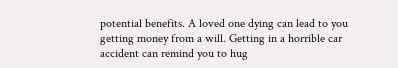potential benefits. A loved one dying can lead to you getting money from a will. Getting in a horrible car accident can remind you to hug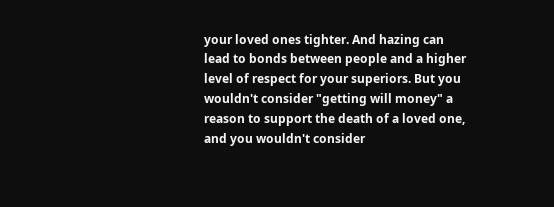your loved ones tighter. And hazing can lead to bonds between people and a higher level of respect for your superiors. But you wouldn't consider "getting will money" a reason to support the death of a loved one, and you wouldn't consider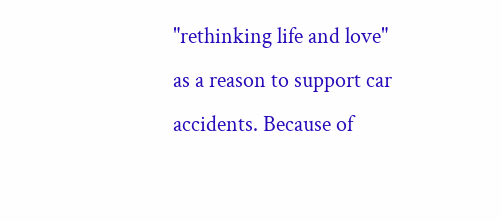"rethinking life and love" as a reason to support car accidents. Because of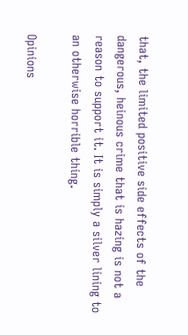that, the limited positive side effects of the dangerous, heinous crime that is hazing is not a reason to support it. It is simply a silver lining to an otherwise horrible thing.

Opinions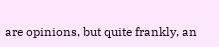are opinions, but quite frankly, an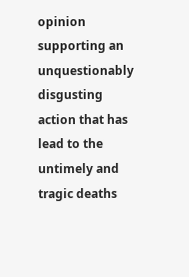opinion supporting an unquestionably disgusting action that has lead to the untimely and tragic deaths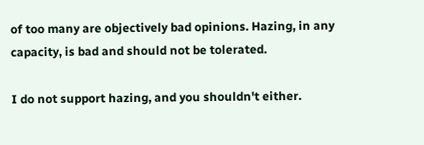of too many are objectively bad opinions. Hazing, in any capacity, is bad and should not be tolerated.

I do not support hazing, and you shouldn't either.